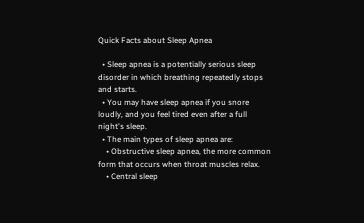Quick Facts about Sleep Apnea

  • Sleep apnea is a potentially serious sleep disorder in which breathing repeatedly stops and starts.
  • You may have sleep apnea if you snore loudly, and you feel tired even after a full night's sleep.
  • The main types of sleep apnea are:
    • Obstructive sleep apnea, the more common form that occurs when throat muscles relax.
    • Central sleep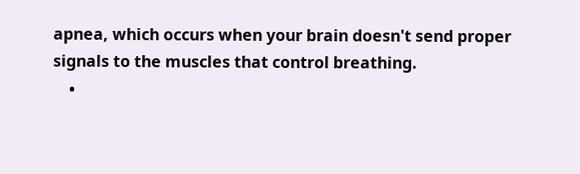apnea, which occurs when your brain doesn't send proper signals to the muscles that control breathing.
    •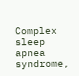Complex sleep apnea syndrome,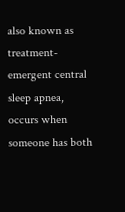also known as treatment-emergent central sleep apnea, occurs when someone has both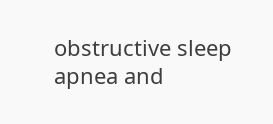obstructive sleep apnea and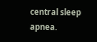central sleep apnea.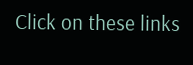Click on these links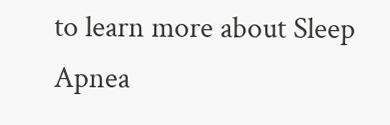to learn more about Sleep Apnea